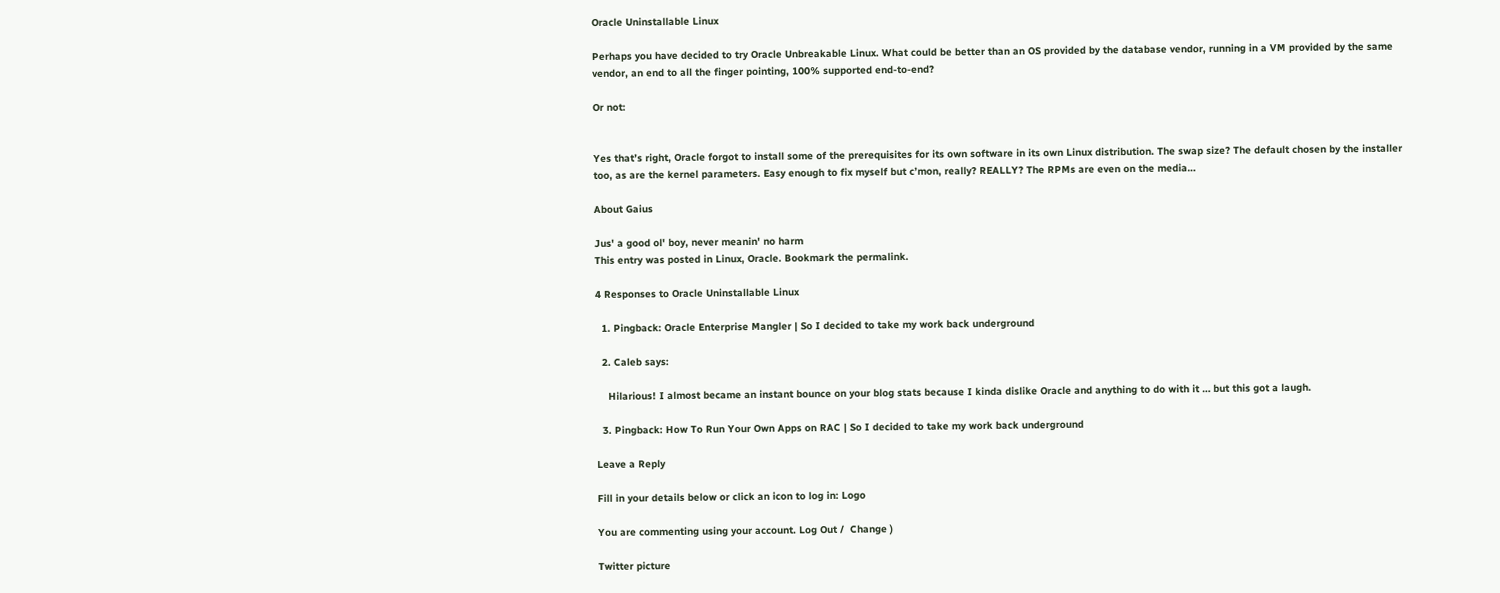Oracle Uninstallable Linux

Perhaps you have decided to try Oracle Unbreakable Linux. What could be better than an OS provided by the database vendor, running in a VM provided by the same vendor, an end to all the finger pointing, 100% supported end-to-end?

Or not:


Yes that’s right, Oracle forgot to install some of the prerequisites for its own software in its own Linux distribution. The swap size? The default chosen by the installer too, as are the kernel parameters. Easy enough to fix myself but c’mon, really? REALLY? The RPMs are even on the media…

About Gaius

Jus' a good ol' boy, never meanin' no harm
This entry was posted in Linux, Oracle. Bookmark the permalink.

4 Responses to Oracle Uninstallable Linux

  1. Pingback: Oracle Enterprise Mangler | So I decided to take my work back underground

  2. Caleb says:

    Hilarious! I almost became an instant bounce on your blog stats because I kinda dislike Oracle and anything to do with it … but this got a laugh.

  3. Pingback: How To Run Your Own Apps on RAC | So I decided to take my work back underground

Leave a Reply

Fill in your details below or click an icon to log in: Logo

You are commenting using your account. Log Out /  Change )

Twitter picture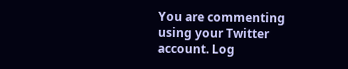You are commenting using your Twitter account. Log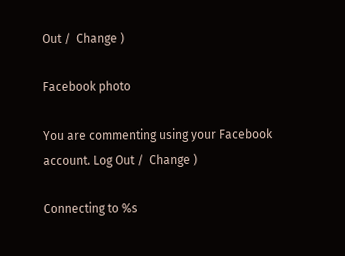Out /  Change )

Facebook photo

You are commenting using your Facebook account. Log Out /  Change )

Connecting to %s